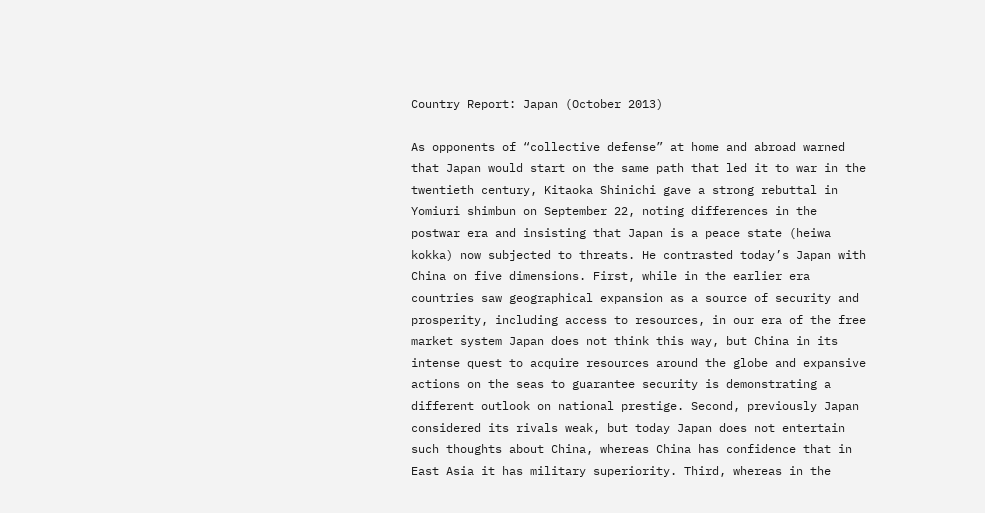Country Report: Japan (October 2013)

As opponents of “collective defense” at home and abroad warned that Japan would start on the same path that led it to war in the twentieth century, Kitaoka Shinichi gave a strong rebuttal in Yomiuri shimbun on September 22, noting differences in the postwar era and insisting that Japan is a peace state (heiwa kokka) now subjected to threats. He contrasted today’s Japan with China on five dimensions. First, while in the earlier era countries saw geographical expansion as a source of security and prosperity, including access to resources, in our era of the free market system Japan does not think this way, but China in its intense quest to acquire resources around the globe and expansive actions on the seas to guarantee security is demonstrating a different outlook on national prestige. Second, previously Japan considered its rivals weak, but today Japan does not entertain such thoughts about China, whereas China has confidence that in East Asia it has military superiority. Third, whereas in the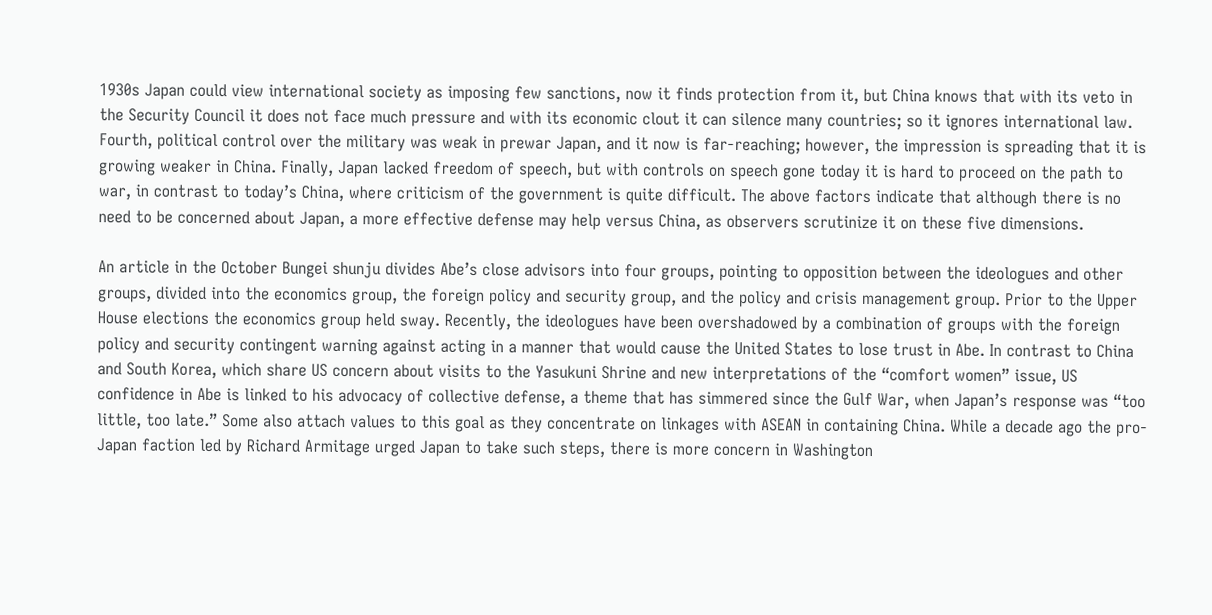1930s Japan could view international society as imposing few sanctions, now it finds protection from it, but China knows that with its veto in the Security Council it does not face much pressure and with its economic clout it can silence many countries; so it ignores international law. Fourth, political control over the military was weak in prewar Japan, and it now is far-reaching; however, the impression is spreading that it is growing weaker in China. Finally, Japan lacked freedom of speech, but with controls on speech gone today it is hard to proceed on the path to war, in contrast to today’s China, where criticism of the government is quite difficult. The above factors indicate that although there is no need to be concerned about Japan, a more effective defense may help versus China, as observers scrutinize it on these five dimensions.

An article in the October Bungei shunju divides Abe’s close advisors into four groups, pointing to opposition between the ideologues and other groups, divided into the economics group, the foreign policy and security group, and the policy and crisis management group. Prior to the Upper House elections the economics group held sway. Recently, the ideologues have been overshadowed by a combination of groups with the foreign policy and security contingent warning against acting in a manner that would cause the United States to lose trust in Abe. In contrast to China and South Korea, which share US concern about visits to the Yasukuni Shrine and new interpretations of the “comfort women” issue, US confidence in Abe is linked to his advocacy of collective defense, a theme that has simmered since the Gulf War, when Japan’s response was “too little, too late.” Some also attach values to this goal as they concentrate on linkages with ASEAN in containing China. While a decade ago the pro-Japan faction led by Richard Armitage urged Japan to take such steps, there is more concern in Washington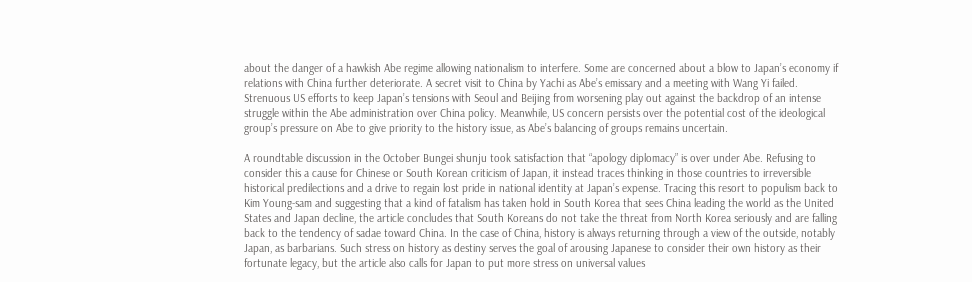about the danger of a hawkish Abe regime allowing nationalism to interfere. Some are concerned about a blow to Japan’s economy if relations with China further deteriorate. A secret visit to China by Yachi as Abe’s emissary and a meeting with Wang Yi failed. Strenuous US efforts to keep Japan’s tensions with Seoul and Beijing from worsening play out against the backdrop of an intense struggle within the Abe administration over China policy. Meanwhile, US concern persists over the potential cost of the ideological group’s pressure on Abe to give priority to the history issue, as Abe’s balancing of groups remains uncertain.

A roundtable discussion in the October Bungei shunju took satisfaction that “apology diplomacy” is over under Abe. Refusing to consider this a cause for Chinese or South Korean criticism of Japan, it instead traces thinking in those countries to irreversible historical predilections and a drive to regain lost pride in national identity at Japan’s expense. Tracing this resort to populism back to Kim Young-sam and suggesting that a kind of fatalism has taken hold in South Korea that sees China leading the world as the United States and Japan decline, the article concludes that South Koreans do not take the threat from North Korea seriously and are falling back to the tendency of sadae toward China. In the case of China, history is always returning through a view of the outside, notably Japan, as barbarians. Such stress on history as destiny serves the goal of arousing Japanese to consider their own history as their fortunate legacy, but the article also calls for Japan to put more stress on universal values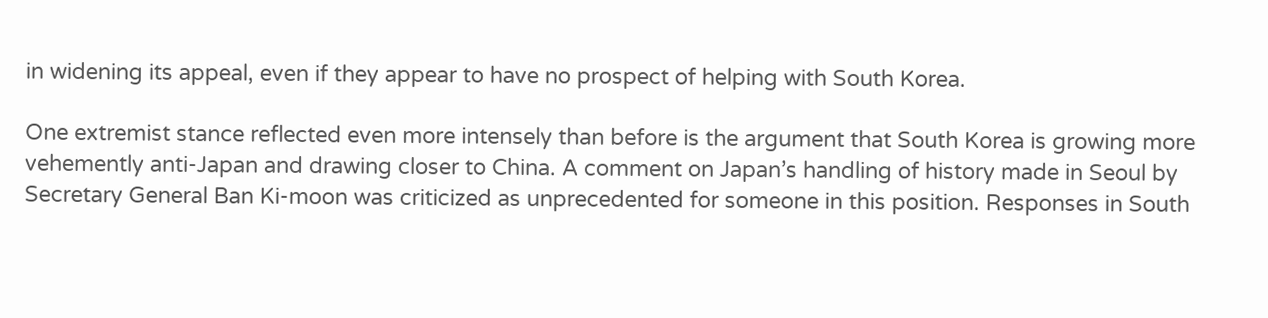in widening its appeal, even if they appear to have no prospect of helping with South Korea.

One extremist stance reflected even more intensely than before is the argument that South Korea is growing more vehemently anti-Japan and drawing closer to China. A comment on Japan’s handling of history made in Seoul by Secretary General Ban Ki-moon was criticized as unprecedented for someone in this position. Responses in South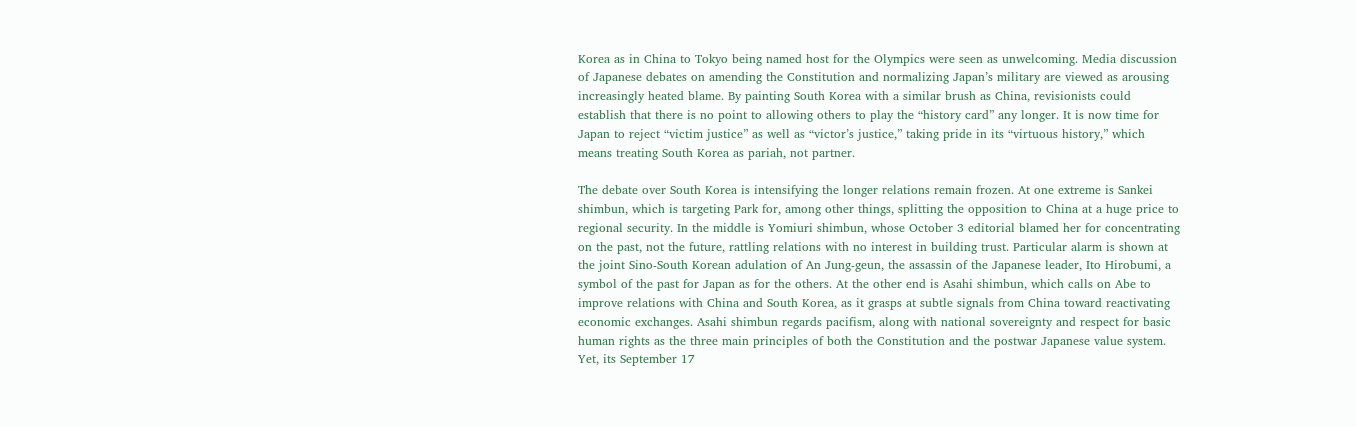Korea as in China to Tokyo being named host for the Olympics were seen as unwelcoming. Media discussion of Japanese debates on amending the Constitution and normalizing Japan’s military are viewed as arousing increasingly heated blame. By painting South Korea with a similar brush as China, revisionists could establish that there is no point to allowing others to play the “history card” any longer. It is now time for Japan to reject “victim justice” as well as “victor’s justice,” taking pride in its “virtuous history,” which means treating South Korea as pariah, not partner.

The debate over South Korea is intensifying the longer relations remain frozen. At one extreme is Sankei shimbun, which is targeting Park for, among other things, splitting the opposition to China at a huge price to regional security. In the middle is Yomiuri shimbun, whose October 3 editorial blamed her for concentrating on the past, not the future, rattling relations with no interest in building trust. Particular alarm is shown at the joint Sino-South Korean adulation of An Jung-geun, the assassin of the Japanese leader, Ito Hirobumi, a symbol of the past for Japan as for the others. At the other end is Asahi shimbun, which calls on Abe to improve relations with China and South Korea, as it grasps at subtle signals from China toward reactivating economic exchanges. Asahi shimbun regards pacifism, along with national sovereignty and respect for basic human rights as the three main principles of both the Constitution and the postwar Japanese value system. Yet, its September 17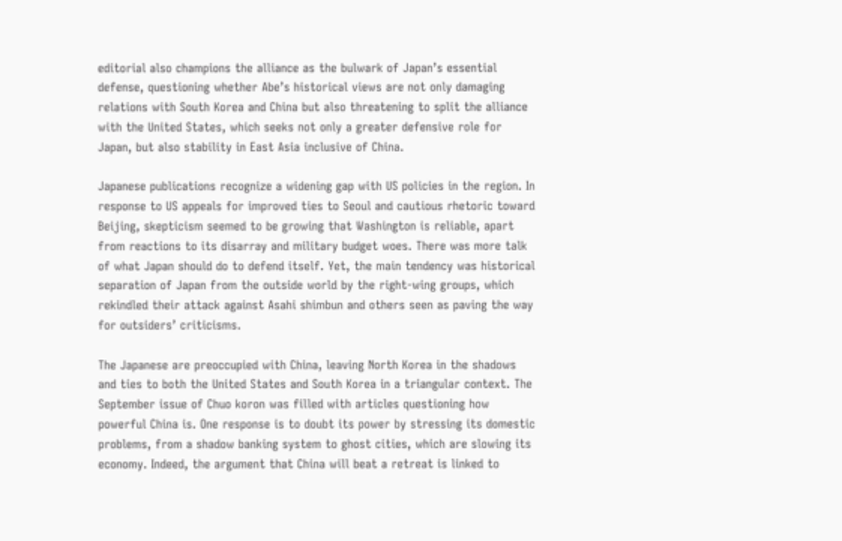editorial also champions the alliance as the bulwark of Japan’s essential defense, questioning whether Abe’s historical views are not only damaging relations with South Korea and China but also threatening to split the alliance with the United States, which seeks not only a greater defensive role for Japan, but also stability in East Asia inclusive of China.

Japanese publications recognize a widening gap with US policies in the region. In response to US appeals for improved ties to Seoul and cautious rhetoric toward Beijing, skepticism seemed to be growing that Washington is reliable, apart from reactions to its disarray and military budget woes. There was more talk of what Japan should do to defend itself. Yet, the main tendency was historical separation of Japan from the outside world by the right-wing groups, which rekindled their attack against Asahi shimbun and others seen as paving the way for outsiders’ criticisms.

The Japanese are preoccupied with China, leaving North Korea in the shadows and ties to both the United States and South Korea in a triangular context. The September issue of Chuo koron was filled with articles questioning how powerful China is. One response is to doubt its power by stressing its domestic problems, from a shadow banking system to ghost cities, which are slowing its economy. Indeed, the argument that China will beat a retreat is linked to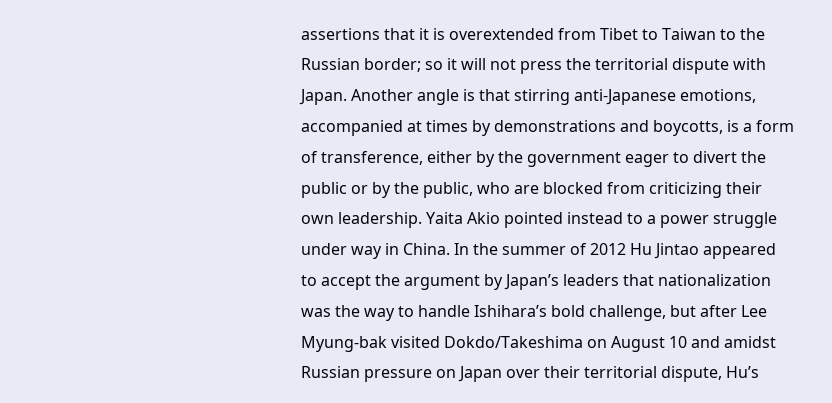assertions that it is overextended from Tibet to Taiwan to the Russian border; so it will not press the territorial dispute with Japan. Another angle is that stirring anti-Japanese emotions, accompanied at times by demonstrations and boycotts, is a form of transference, either by the government eager to divert the public or by the public, who are blocked from criticizing their own leadership. Yaita Akio pointed instead to a power struggle under way in China. In the summer of 2012 Hu Jintao appeared to accept the argument by Japan’s leaders that nationalization was the way to handle Ishihara’s bold challenge, but after Lee Myung-bak visited Dokdo/Takeshima on August 10 and amidst Russian pressure on Japan over their territorial dispute, Hu’s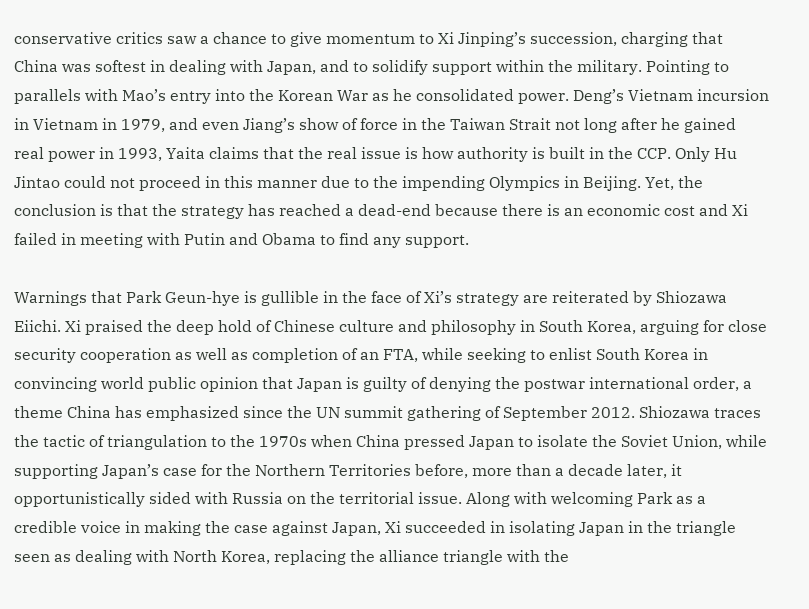conservative critics saw a chance to give momentum to Xi Jinping’s succession, charging that China was softest in dealing with Japan, and to solidify support within the military. Pointing to parallels with Mao’s entry into the Korean War as he consolidated power. Deng’s Vietnam incursion in Vietnam in 1979, and even Jiang’s show of force in the Taiwan Strait not long after he gained real power in 1993, Yaita claims that the real issue is how authority is built in the CCP. Only Hu Jintao could not proceed in this manner due to the impending Olympics in Beijing. Yet, the conclusion is that the strategy has reached a dead-end because there is an economic cost and Xi failed in meeting with Putin and Obama to find any support.

Warnings that Park Geun-hye is gullible in the face of Xi’s strategy are reiterated by Shiozawa Eiichi. Xi praised the deep hold of Chinese culture and philosophy in South Korea, arguing for close security cooperation as well as completion of an FTA, while seeking to enlist South Korea in convincing world public opinion that Japan is guilty of denying the postwar international order, a theme China has emphasized since the UN summit gathering of September 2012. Shiozawa traces the tactic of triangulation to the 1970s when China pressed Japan to isolate the Soviet Union, while supporting Japan’s case for the Northern Territories before, more than a decade later, it opportunistically sided with Russia on the territorial issue. Along with welcoming Park as a credible voice in making the case against Japan, Xi succeeded in isolating Japan in the triangle seen as dealing with North Korea, replacing the alliance triangle with the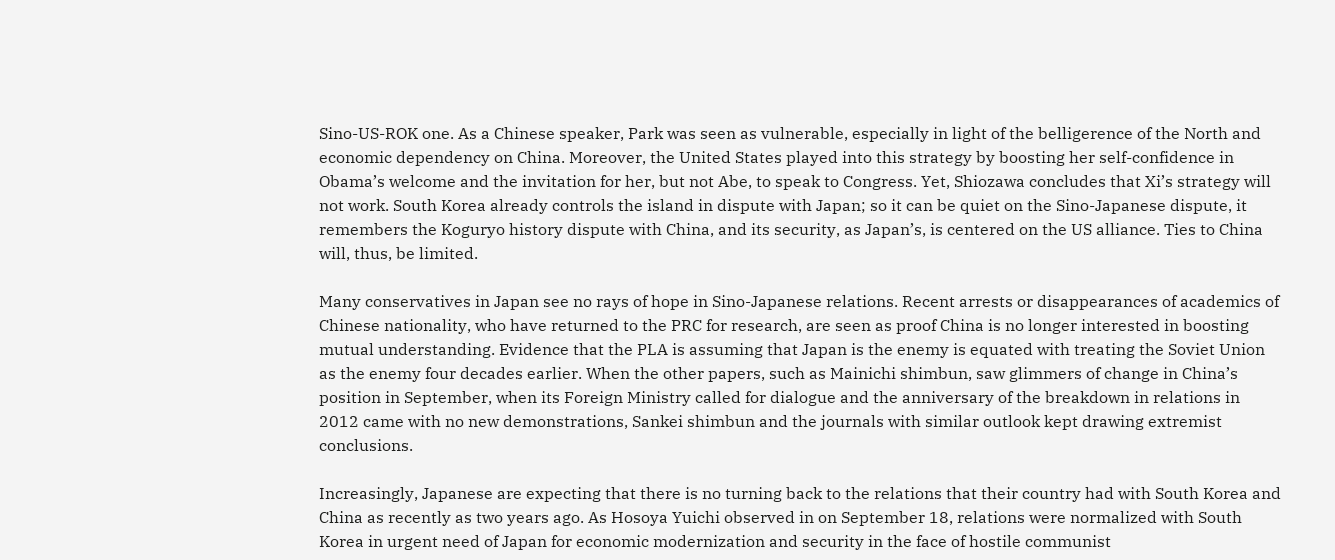Sino-US-ROK one. As a Chinese speaker, Park was seen as vulnerable, especially in light of the belligerence of the North and economic dependency on China. Moreover, the United States played into this strategy by boosting her self-confidence in Obama’s welcome and the invitation for her, but not Abe, to speak to Congress. Yet, Shiozawa concludes that Xi’s strategy will not work. South Korea already controls the island in dispute with Japan; so it can be quiet on the Sino-Japanese dispute, it remembers the Koguryo history dispute with China, and its security, as Japan’s, is centered on the US alliance. Ties to China will, thus, be limited.

Many conservatives in Japan see no rays of hope in Sino-Japanese relations. Recent arrests or disappearances of academics of Chinese nationality, who have returned to the PRC for research, are seen as proof China is no longer interested in boosting mutual understanding. Evidence that the PLA is assuming that Japan is the enemy is equated with treating the Soviet Union as the enemy four decades earlier. When the other papers, such as Mainichi shimbun, saw glimmers of change in China’s position in September, when its Foreign Ministry called for dialogue and the anniversary of the breakdown in relations in 2012 came with no new demonstrations, Sankei shimbun and the journals with similar outlook kept drawing extremist conclusions.

Increasingly, Japanese are expecting that there is no turning back to the relations that their country had with South Korea and China as recently as two years ago. As Hosoya Yuichi observed in on September 18, relations were normalized with South Korea in urgent need of Japan for economic modernization and security in the face of hostile communist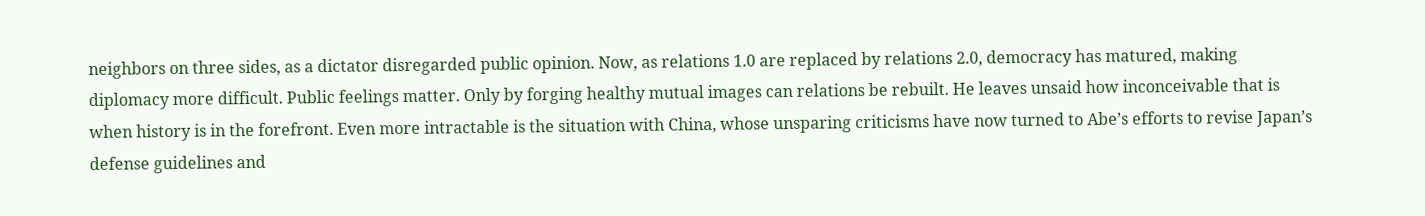neighbors on three sides, as a dictator disregarded public opinion. Now, as relations 1.0 are replaced by relations 2.0, democracy has matured, making diplomacy more difficult. Public feelings matter. Only by forging healthy mutual images can relations be rebuilt. He leaves unsaid how inconceivable that is when history is in the forefront. Even more intractable is the situation with China, whose unsparing criticisms have now turned to Abe’s efforts to revise Japan’s defense guidelines and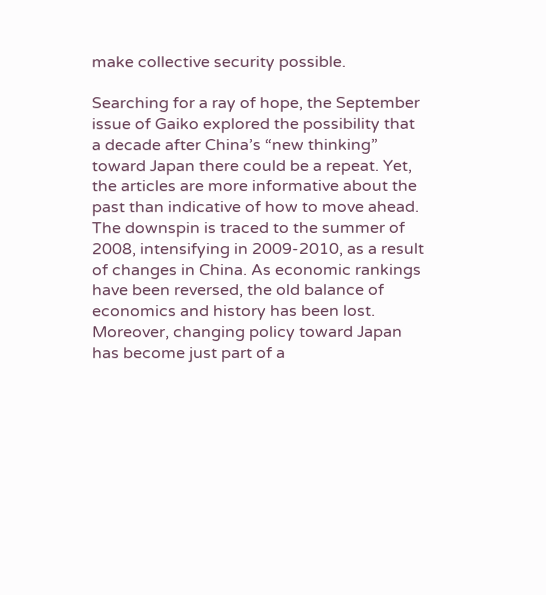make collective security possible.

Searching for a ray of hope, the September issue of Gaiko explored the possibility that a decade after China’s “new thinking” toward Japan there could be a repeat. Yet, the articles are more informative about the past than indicative of how to move ahead. The downspin is traced to the summer of 2008, intensifying in 2009-2010, as a result of changes in China. As economic rankings have been reversed, the old balance of economics and history has been lost. Moreover, changing policy toward Japan has become just part of a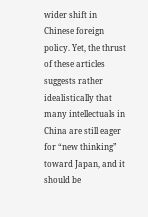wider shift in Chinese foreign policy. Yet, the thrust of these articles suggests rather idealistically that many intellectuals in China are still eager for “new thinking” toward Japan, and it should be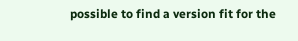possible to find a version fit for the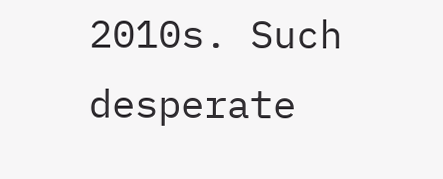2010s. Such desperate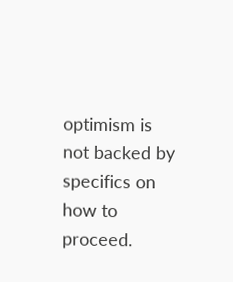optimism is not backed by specifics on how to proceed.